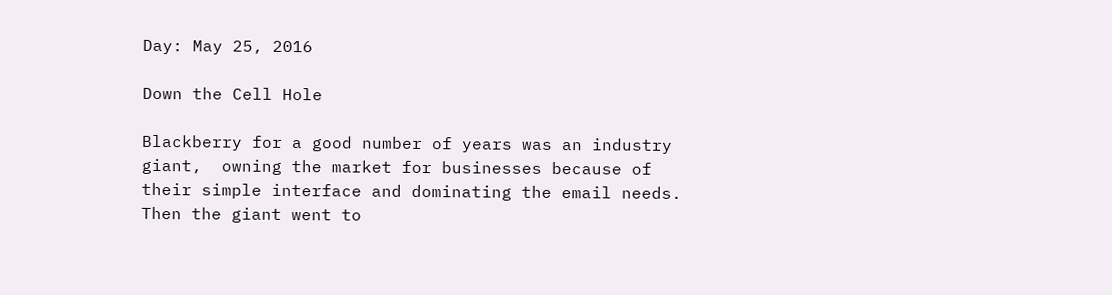Day: May 25, 2016

Down the Cell Hole

Blackberry for a good number of years was an industry giant,  owning the market for businesses because of their simple interface and dominating the email needs.  Then the giant went to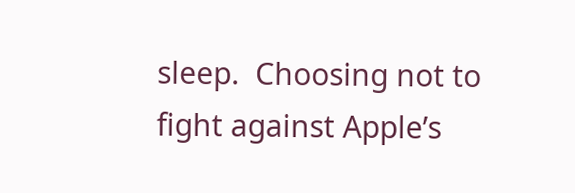sleep.  Choosing not to fight against Apple’s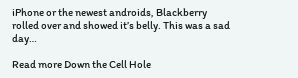iPhone or the newest androids, Blackberry rolled over and showed it’s belly. This was a sad day…

Read more Down the Cell Hole